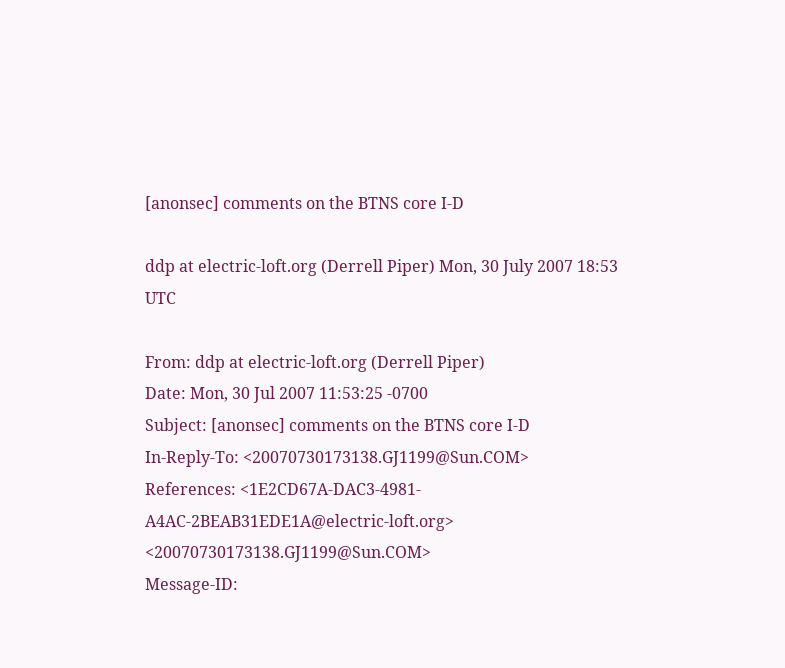[anonsec] comments on the BTNS core I-D

ddp at electric-loft.org (Derrell Piper) Mon, 30 July 2007 18:53 UTC

From: ddp at electric-loft.org (Derrell Piper)
Date: Mon, 30 Jul 2007 11:53:25 -0700
Subject: [anonsec] comments on the BTNS core I-D
In-Reply-To: <20070730173138.GJ1199@Sun.COM>
References: <1E2CD67A-DAC3-4981-A4AC-2BEAB31EDE1A@electric-loft.org> <20070730173138.GJ1199@Sun.COM>
Message-ID: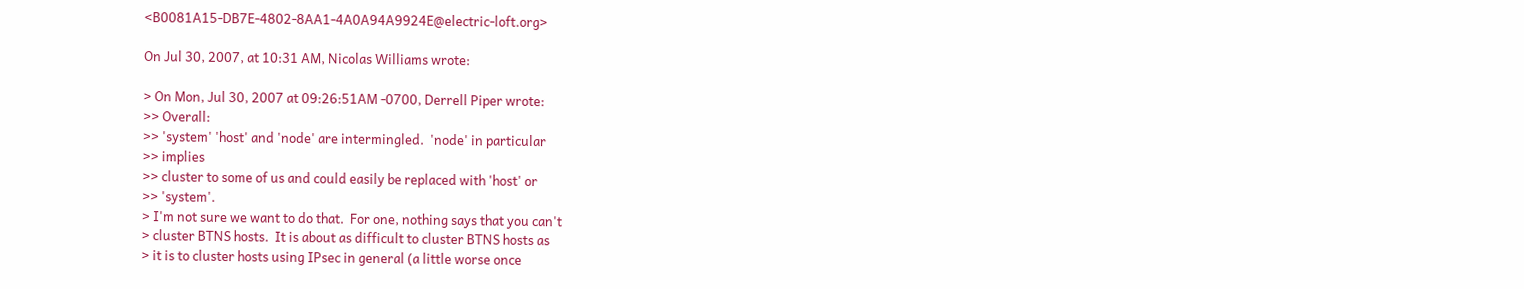<B0081A15-DB7E-4802-8AA1-4A0A94A9924E@electric-loft.org>

On Jul 30, 2007, at 10:31 AM, Nicolas Williams wrote:

> On Mon, Jul 30, 2007 at 09:26:51AM -0700, Derrell Piper wrote:
>> Overall:
>> 'system' 'host' and 'node' are intermingled.  'node' in particular
>> implies
>> cluster to some of us and could easily be replaced with 'host' or
>> 'system'.
> I'm not sure we want to do that.  For one, nothing says that you can't
> cluster BTNS hosts.  It is about as difficult to cluster BTNS hosts as
> it is to cluster hosts using IPsec in general (a little worse once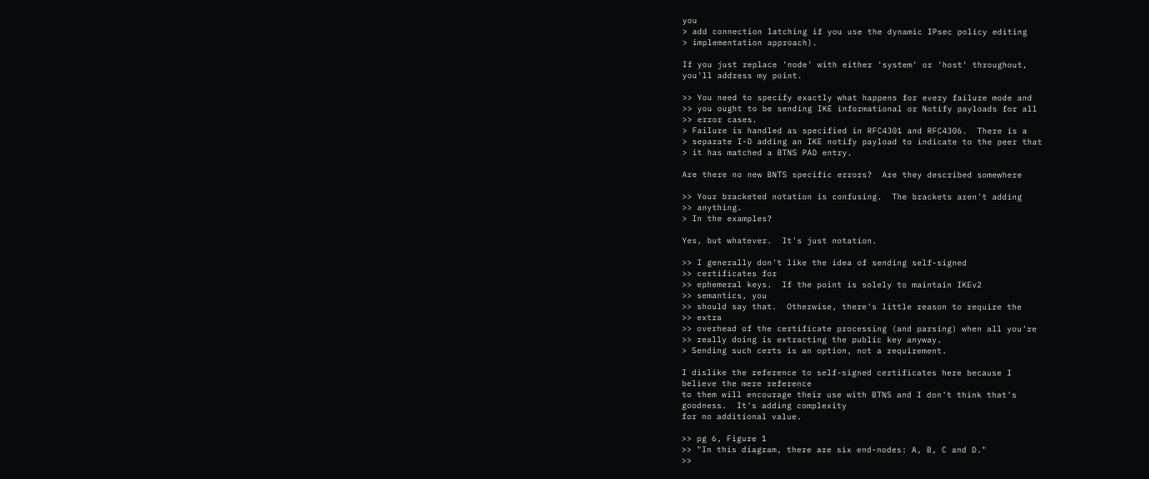you
> add connection latching if you use the dynamic IPsec policy editing
> implementation approach).

If you just replace 'node' with either 'system' or 'host' throughout,
you'll address my point.

>> You need to specify exactly what happens for every failure mode and
>> you ought to be sending IKE informational or Notify payloads for all
>> error cases.
> Failure is handled as specified in RFC4301 and RFC4306.  There is a
> separate I-D adding an IKE notify payload to indicate to the peer that
> it has matched a BTNS PAD entry.

Are there no new BNTS specific errors?  Are they described somewhere

>> Your bracketed notation is confusing.  The brackets aren't adding
>> anything.
> In the examples?

Yes, but whatever.  It's just notation.

>> I generally don't like the idea of sending self-signed
>> certificates for
>> ephemeral keys.  If the point is solely to maintain IKEv2
>> semantics, you
>> should say that.  Otherwise, there's little reason to require the
>> extra
>> overhead of the certificate processing (and parsing) when all you're
>> really doing is extracting the public key anyway.
> Sending such certs is an option, not a requirement.

I dislike the reference to self-signed certificates here because I
believe the mere reference
to them will encourage their use with BTNS and I don't think that's
goodness.  It's adding complexity
for no additional value.

>> pg 6, Figure 1
>> "In this diagram, there are six end-nodes: A, B, C and D."
>>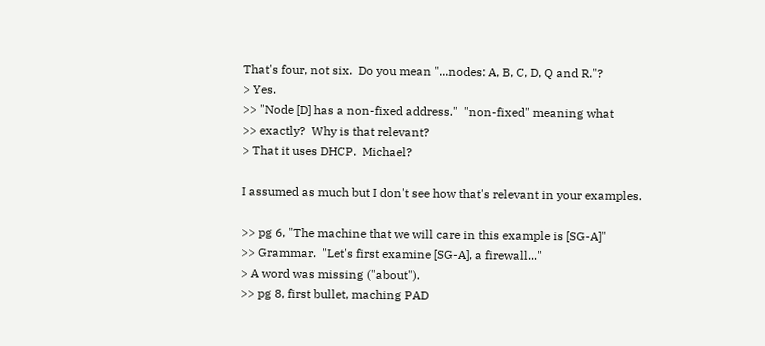That's four, not six.  Do you mean "...nodes: A, B, C, D, Q and R."?
> Yes.
>> "Node [D] has a non-fixed address."  "non-fixed" meaning what
>> exactly?  Why is that relevant?
> That it uses DHCP.  Michael?

I assumed as much but I don't see how that's relevant in your examples.

>> pg 6, "The machine that we will care in this example is [SG-A]"
>> Grammar.  "Let's first examine [SG-A], a firewall..."
> A word was missing ("about").
>> pg 8, first bullet, maching PAD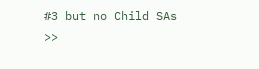#3 but no Child SAs
>>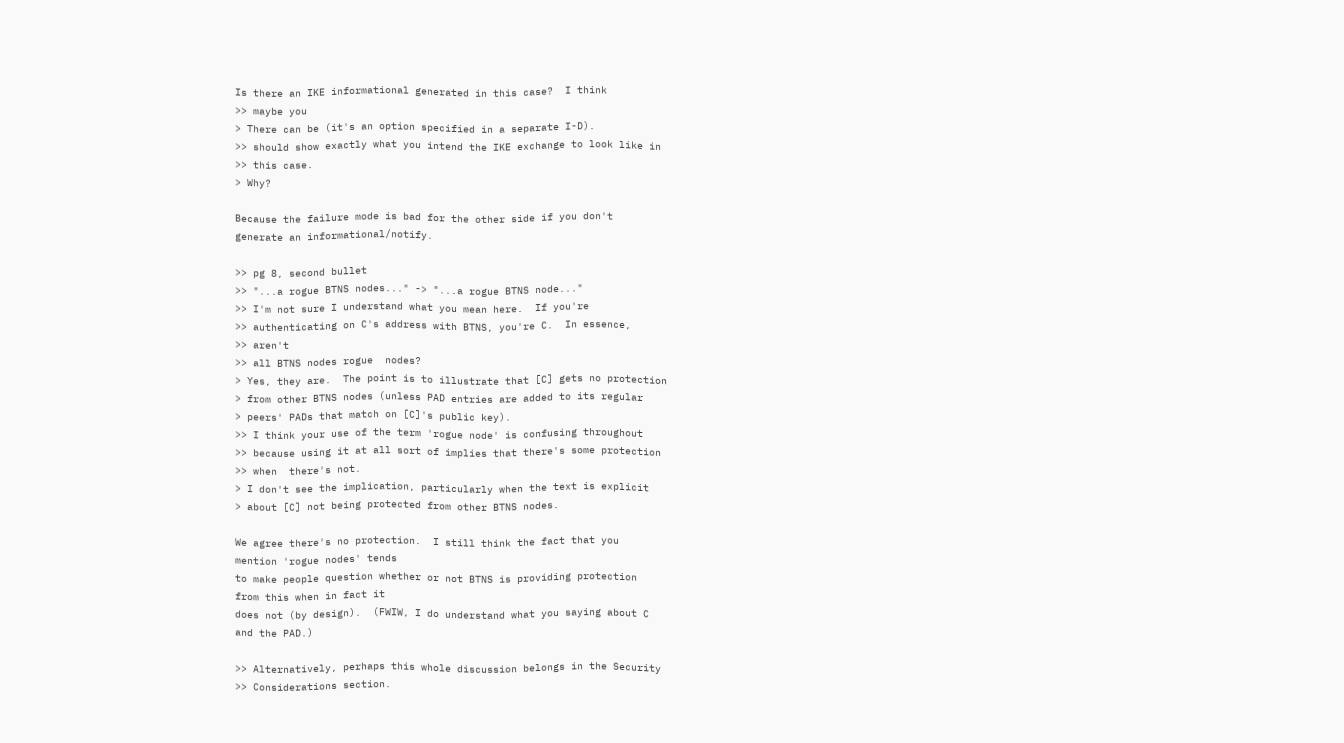Is there an IKE informational generated in this case?  I think
>> maybe you
> There can be (it's an option specified in a separate I-D).
>> should show exactly what you intend the IKE exchange to look like in
>> this case.
> Why?

Because the failure mode is bad for the other side if you don't
generate an informational/notify.

>> pg 8, second bullet
>> "...a rogue BTNS nodes..." -> "...a rogue BTNS node..."
>> I'm not sure I understand what you mean here.  If you're
>> authenticating on C's address with BTNS, you're C.  In essence,
>> aren't
>> all BTNS nodes rogue  nodes?
> Yes, they are.  The point is to illustrate that [C] gets no protection
> from other BTNS nodes (unless PAD entries are added to its regular
> peers' PADs that match on [C]'s public key).
>> I think your use of the term 'rogue node' is confusing throughout
>> because using it at all sort of implies that there's some protection
>> when  there's not.
> I don't see the implication, particularly when the text is explicit
> about [C] not being protected from other BTNS nodes.

We agree there's no protection.  I still think the fact that you
mention 'rogue nodes' tends
to make people question whether or not BTNS is providing protection
from this when in fact it
does not (by design).  (FWIW, I do understand what you saying about C
and the PAD.)

>> Alternatively, perhaps this whole discussion belongs in the Security
>> Considerations section.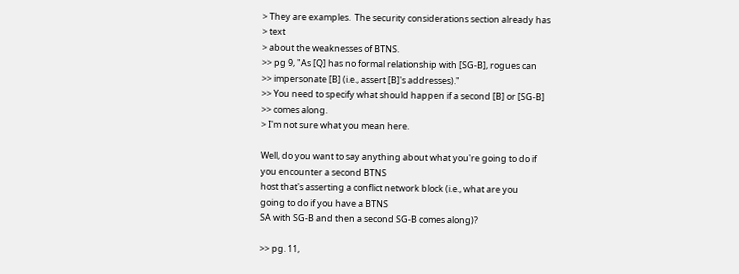> They are examples.  The security considerations section already has
> text
> about the weaknesses of BTNS.
>> pg 9, "As [Q] has no formal relationship with [SG-B], rogues can
>> impersonate [B] (i.e., assert [B]'s addresses)."
>> You need to specify what should happen if a second [B] or [SG-B]
>> comes along.
> I'm not sure what you mean here.

Well, do you want to say anything about what you're going to do if
you encounter a second BTNS
host that's asserting a conflict network block (i.e., what are you
going to do if you have a BTNS
SA with SG-B and then a second SG-B comes along)?

>> pg. 11,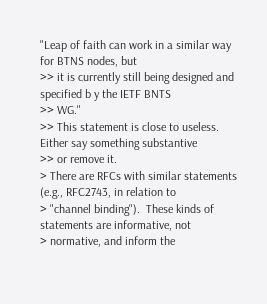"Leap of faith can work in a similar way for BTNS nodes, but
>> it is currently still being designed and specified b y the IETF BNTS
>> WG."
>> This statement is close to useless.  Either say something substantive
>> or remove it.
> There are RFCs with similar statements (e.g., RFC2743, in relation to
> "channel binding").  These kinds of statements are informative, not
> normative, and inform the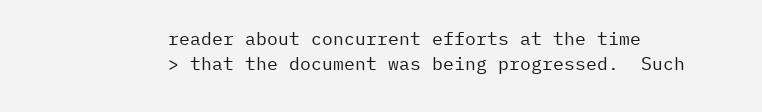reader about concurrent efforts at the time
> that the document was being progressed.  Such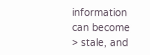information can become
> stale, and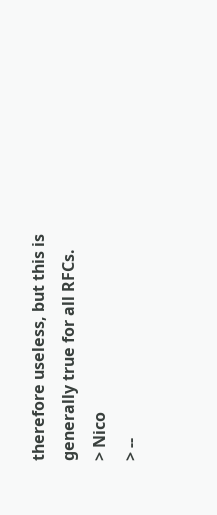therefore useless, but this is generally true for all RFCs.
> Nico
> --